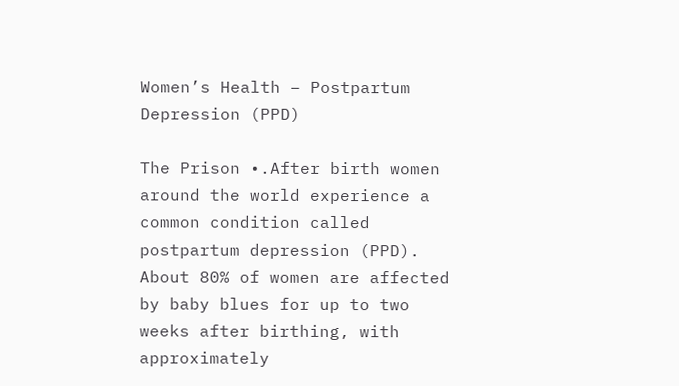Women’s Health – Postpartum Depression (PPD)

The Prison •.After birth women around the world experience a common condition called postpartum depression (PPD). About 80% of women are affected by baby blues for up to two weeks after birthing, with approximately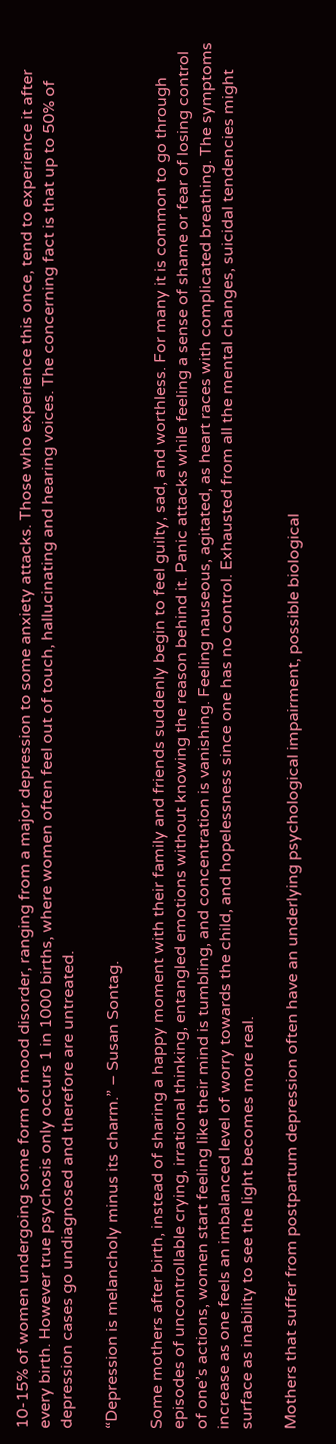10-15% of women undergoing some form of mood disorder, ranging from a major depression to some anxiety attacks. Those who experience this once, tend to experience it after every birth. However true psychosis only occurs 1 in 1000 births, where women often feel out of touch, hallucinating and hearing voices. The concerning fact is that up to 50% of depression cases go undiagnosed and therefore are untreated.

“Depression is melancholy minus its charm.” – Susan Sontag.

Some mothers after birth, instead of sharing a happy moment with their family and friends suddenly begin to feel guilty, sad, and worthless. For many it is common to go through episodes of uncontrollable crying, irrational thinking, entangled emotions without knowing the reason behind it. Panic attacks while feeling a sense of shame or fear of losing control of one’s actions, women start feeling like their mind is tumbling, and concentration is vanishing. Feeling nauseous, agitated, as heart races with complicated breathing. The symptoms increase as one feels an imbalanced level of worry towards the child, and hopelessness since one has no control. Exhausted from all the mental changes, suicidal tendencies might surface as inability to see the light becomes more real.

Mothers that suffer from postpartum depression often have an underlying psychological impairment, possible biological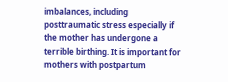imbalances, including posttraumatic stress especially if the mother has undergone a terrible birthing. It is important for mothers with postpartum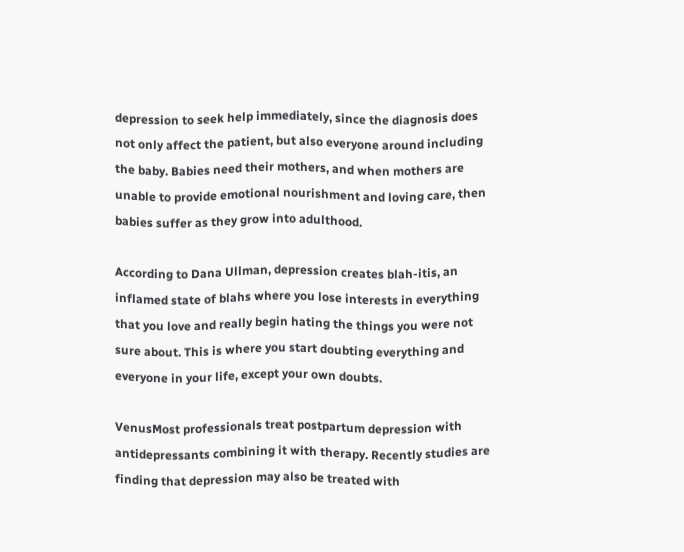depression to seek help immediately, since the diagnosis does not only affect the patient, but also everyone around including the baby. Babies need their mothers, and when mothers are unable to provide emotional nourishment and loving care, then babies suffer as they grow into adulthood.

According to Dana Ullman, depression creates blah-itis, an inflamed state of blahs where you lose interests in everything that you love and really begin hating the things you were not sure about. This is where you start doubting everything and everyone in your life, except your own doubts.

VenusMost professionals treat postpartum depression with antidepressants combining it with therapy. Recently studies are finding that depression may also be treated with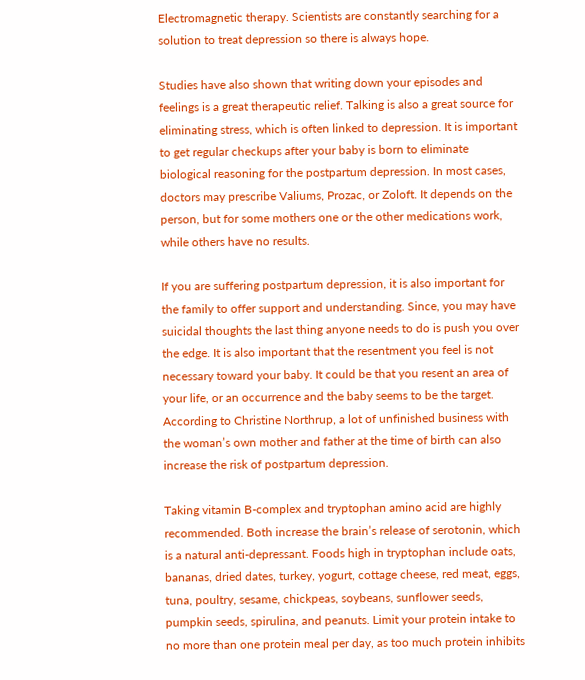Electromagnetic therapy. Scientists are constantly searching for a solution to treat depression so there is always hope.

Studies have also shown that writing down your episodes and feelings is a great therapeutic relief. Talking is also a great source for eliminating stress, which is often linked to depression. It is important to get regular checkups after your baby is born to eliminate biological reasoning for the postpartum depression. In most cases, doctors may prescribe Valiums, Prozac, or Zoloft. It depends on the person, but for some mothers one or the other medications work, while others have no results.

If you are suffering postpartum depression, it is also important for the family to offer support and understanding. Since, you may have suicidal thoughts the last thing anyone needs to do is push you over the edge. It is also important that the resentment you feel is not necessary toward your baby. It could be that you resent an area of your life, or an occurrence and the baby seems to be the target. According to Christine Northrup, a lot of unfinished business with the woman’s own mother and father at the time of birth can also increase the risk of postpartum depression.

Taking vitamin B-complex and tryptophan amino acid are highly recommended. Both increase the brain’s release of serotonin, which is a natural anti-depressant. Foods high in tryptophan include oats, bananas, dried dates, turkey, yogurt, cottage cheese, red meat, eggs, tuna, poultry, sesame, chickpeas, soybeans, sunflower seeds, pumpkin seeds, spirulina, and peanuts. Limit your protein intake to no more than one protein meal per day, as too much protein inhibits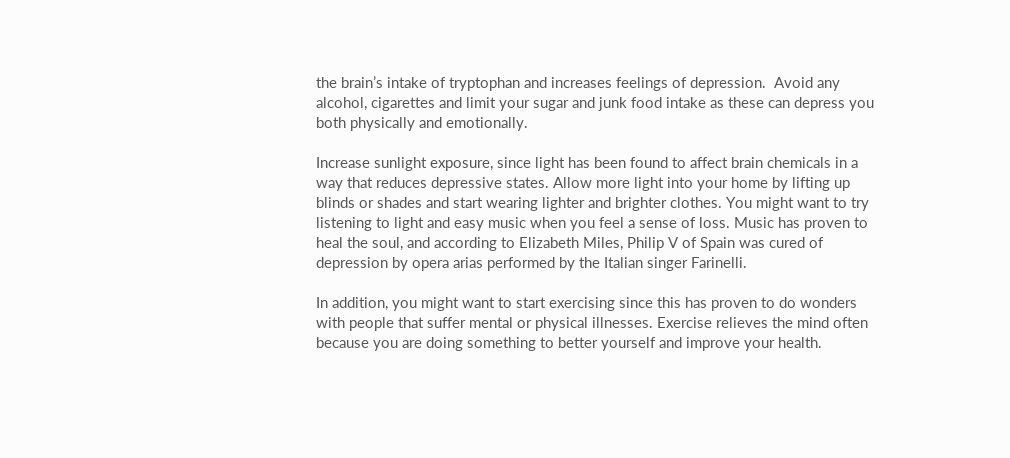the brain’s intake of tryptophan and increases feelings of depression.  Avoid any alcohol, cigarettes and limit your sugar and junk food intake as these can depress you both physically and emotionally.

Increase sunlight exposure, since light has been found to affect brain chemicals in a way that reduces depressive states. Allow more light into your home by lifting up blinds or shades and start wearing lighter and brighter clothes. You might want to try listening to light and easy music when you feel a sense of loss. Music has proven to heal the soul, and according to Elizabeth Miles, Philip V of Spain was cured of depression by opera arias performed by the Italian singer Farinelli.

In addition, you might want to start exercising since this has proven to do wonders with people that suffer mental or physical illnesses. Exercise relieves the mind often because you are doing something to better yourself and improve your health.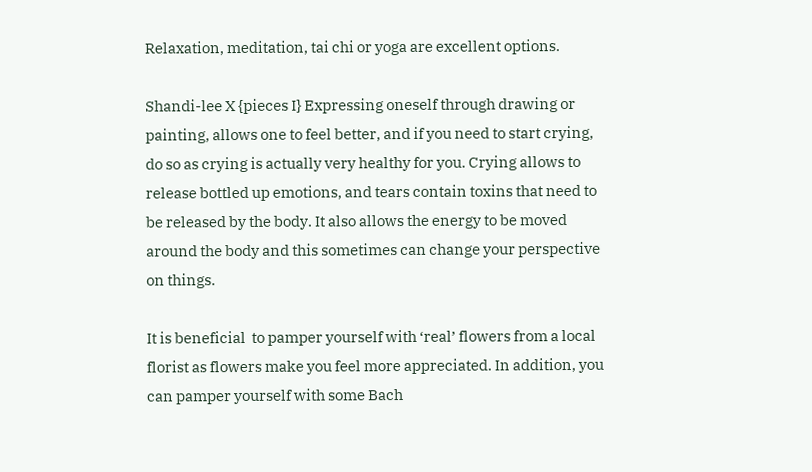Relaxation, meditation, tai chi or yoga are excellent options.

Shandi-lee X {pieces I} Expressing oneself through drawing or painting, allows one to feel better, and if you need to start crying, do so as crying is actually very healthy for you. Crying allows to release bottled up emotions, and tears contain toxins that need to be released by the body. It also allows the energy to be moved around the body and this sometimes can change your perspective on things.

It is beneficial  to pamper yourself with ‘real’ flowers from a local florist as flowers make you feel more appreciated. In addition, you can pamper yourself with some Bach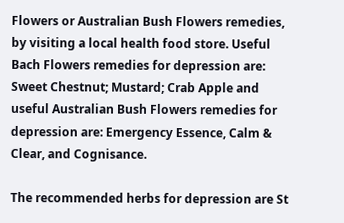Flowers or Australian Bush Flowers remedies, by visiting a local health food store. Useful Bach Flowers remedies for depression are: Sweet Chestnut; Mustard; Crab Apple and useful Australian Bush Flowers remedies for depression are: Emergency Essence, Calm & Clear, and Cognisance.

The recommended herbs for depression are St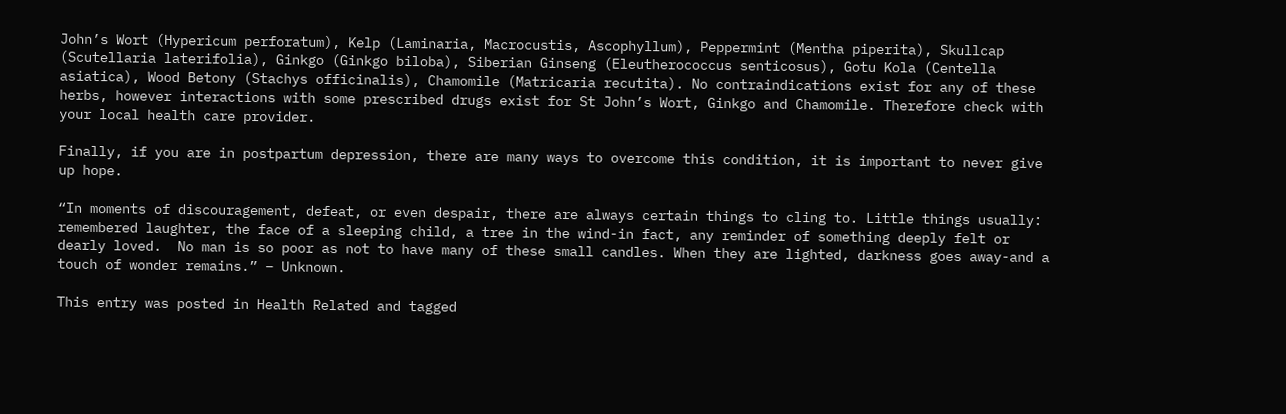John’s Wort (Hypericum perforatum), Kelp (Laminaria, Macrocustis, Ascophyllum), Peppermint (Mentha piperita), Skullcap (Scutellaria laterifolia), Ginkgo (Ginkgo biloba), Siberian Ginseng (Eleutherococcus senticosus), Gotu Kola (Centella asiatica), Wood Betony (Stachys officinalis), Chamomile (Matricaria recutita). No contraindications exist for any of these herbs, however interactions with some prescribed drugs exist for St John’s Wort, Ginkgo and Chamomile. Therefore check with your local health care provider.

Finally, if you are in postpartum depression, there are many ways to overcome this condition, it is important to never give up hope.

“In moments of discouragement, defeat, or even despair, there are always certain things to cling to. Little things usually: remembered laughter, the face of a sleeping child, a tree in the wind-in fact, any reminder of something deeply felt or dearly loved.  No man is so poor as not to have many of these small candles. When they are lighted, darkness goes away-and a touch of wonder remains.” – Unknown.

This entry was posted in Health Related and tagged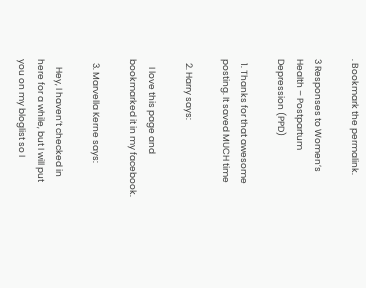. Bookmark the permalink.

3 Responses to Women’s Health – Postpartum Depression (PPD)

  1. Thanks for that awesome posting. It saved MUCH time

  2. Harry says:

    I love this page and bookmarked it in my facebook.

  3. Marvella Kerne says:

    Hey, I haven’t checked in here for a while, but I will put you on my bloglist so I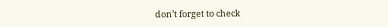don’t forget to check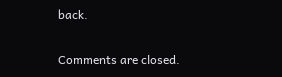back.

Comments are closed.